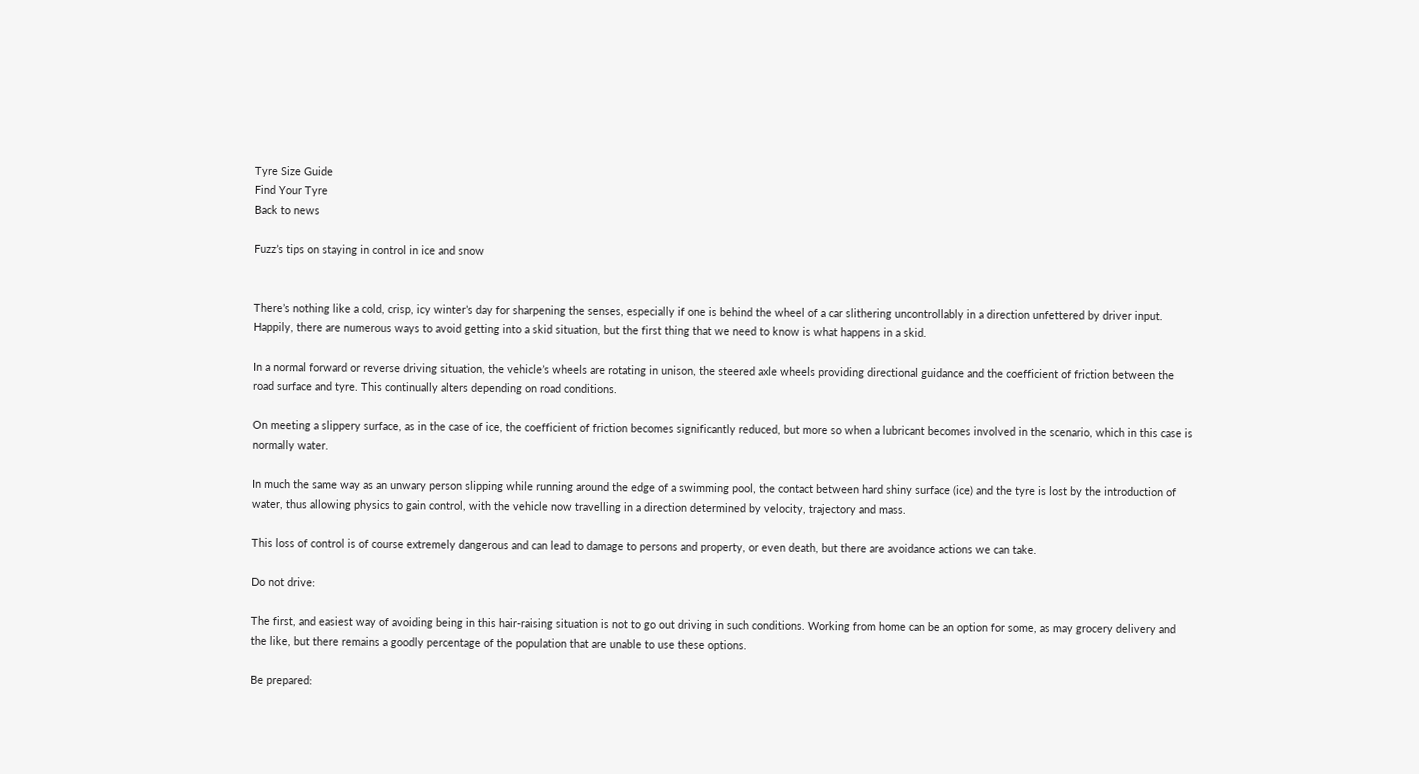Tyre Size Guide
Find Your Tyre
Back to news

Fuzz’s tips on staying in control in ice and snow


There’s nothing like a cold, crisp, icy winter’s day for sharpening the senses, especially if one is behind the wheel of a car slithering uncontrollably in a direction unfettered by driver input. Happily, there are numerous ways to avoid getting into a skid situation, but the first thing that we need to know is what happens in a skid.

In a normal forward or reverse driving situation, the vehicle’s wheels are rotating in unison, the steered axle wheels providing directional guidance and the coefficient of friction between the road surface and tyre. This continually alters depending on road conditions.

On meeting a slippery surface, as in the case of ice, the coefficient of friction becomes significantly reduced, but more so when a lubricant becomes involved in the scenario, which in this case is normally water.

In much the same way as an unwary person slipping while running around the edge of a swimming pool, the contact between hard shiny surface (ice) and the tyre is lost by the introduction of water, thus allowing physics to gain control, with the vehicle now travelling in a direction determined by velocity, trajectory and mass.

This loss of control is of course extremely dangerous and can lead to damage to persons and property, or even death, but there are avoidance actions we can take.

Do not drive:

The first, and easiest way of avoiding being in this hair-raising situation is not to go out driving in such conditions. Working from home can be an option for some, as may grocery delivery and the like, but there remains a goodly percentage of the population that are unable to use these options.

Be prepared: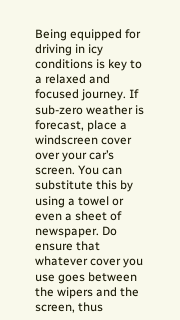Being equipped for driving in icy conditions is key to a relaxed and focused journey. If sub-zero weather is forecast, place a windscreen cover over your car’s screen. You can substitute this by using a towel or even a sheet of newspaper. Do ensure that whatever cover you use goes between the wipers and the screen, thus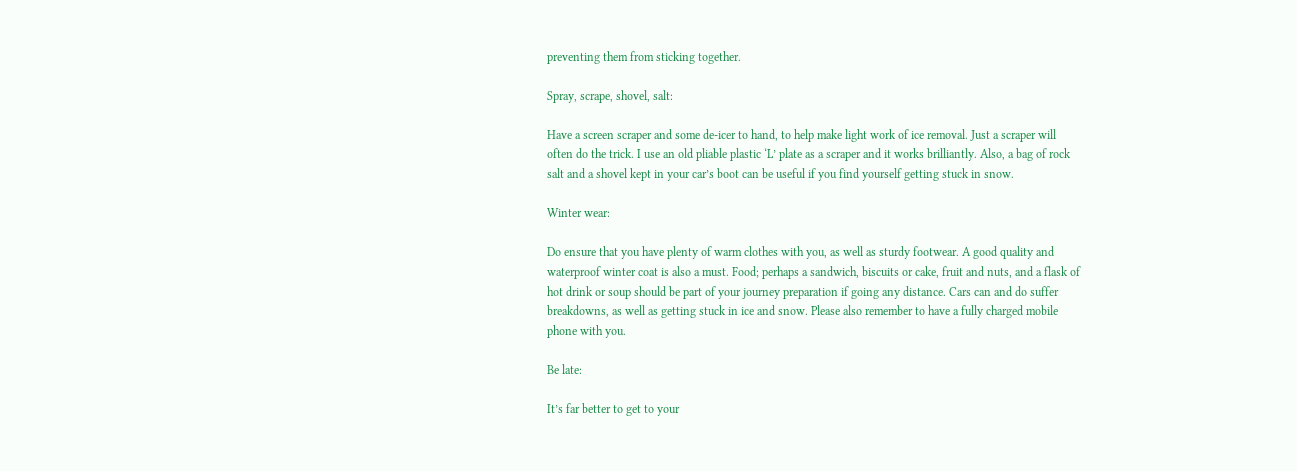preventing them from sticking together.

Spray, scrape, shovel, salt:

Have a screen scraper and some de-icer to hand, to help make light work of ice removal. Just a scraper will often do the trick. I use an old pliable plastic ‘L’ plate as a scraper and it works brilliantly. Also, a bag of rock salt and a shovel kept in your car’s boot can be useful if you find yourself getting stuck in snow.

Winter wear:

Do ensure that you have plenty of warm clothes with you, as well as sturdy footwear. A good quality and waterproof winter coat is also a must. Food; perhaps a sandwich, biscuits or cake, fruit and nuts, and a flask of hot drink or soup should be part of your journey preparation if going any distance. Cars can and do suffer breakdowns, as well as getting stuck in ice and snow. Please also remember to have a fully charged mobile phone with you.

Be late:

It’s far better to get to your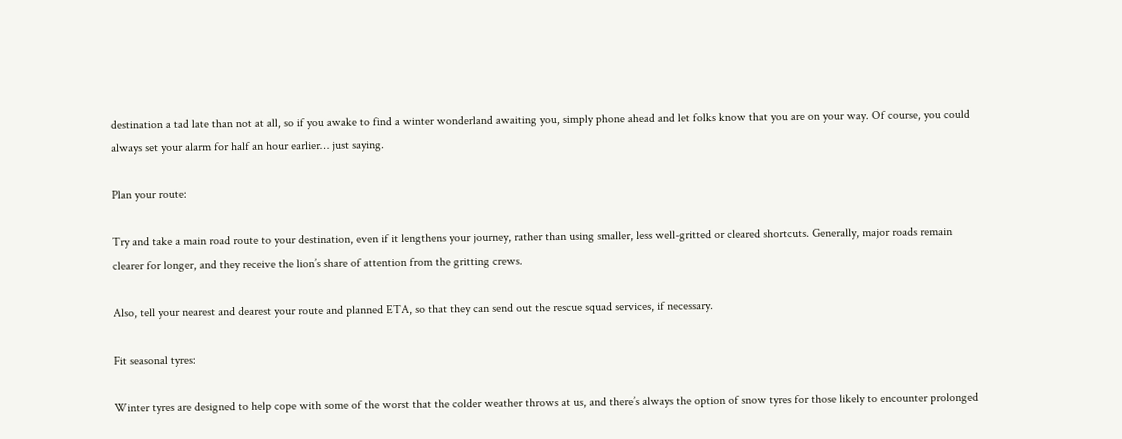destination a tad late than not at all, so if you awake to find a winter wonderland awaiting you, simply phone ahead and let folks know that you are on your way. Of course, you could always set your alarm for half an hour earlier… just saying.

Plan your route:

Try and take a main road route to your destination, even if it lengthens your journey, rather than using smaller, less well-gritted or cleared shortcuts. Generally, major roads remain clearer for longer, and they receive the lion’s share of attention from the gritting crews.

Also, tell your nearest and dearest your route and planned ETA, so that they can send out the rescue squad services, if necessary.

Fit seasonal tyres:

Winter tyres are designed to help cope with some of the worst that the colder weather throws at us, and there’s always the option of snow tyres for those likely to encounter prolonged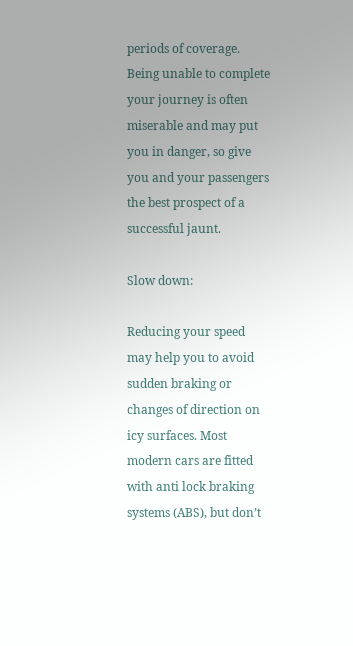periods of coverage. Being unable to complete your journey is often miserable and may put you in danger, so give you and your passengers the best prospect of a successful jaunt.

Slow down:

Reducing your speed may help you to avoid sudden braking or changes of direction on icy surfaces. Most modern cars are fitted with anti lock braking systems (ABS), but don’t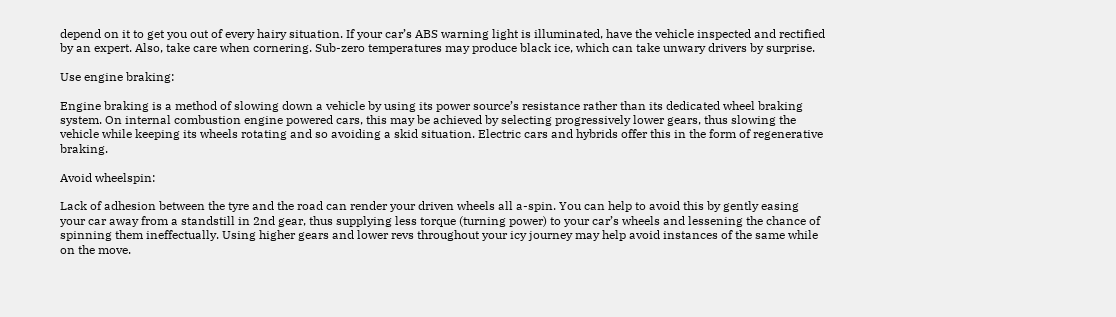depend on it to get you out of every hairy situation. If your car’s ABS warning light is illuminated, have the vehicle inspected and rectified by an expert. Also, take care when cornering. Sub-zero temperatures may produce black ice, which can take unwary drivers by surprise.

Use engine braking:

Engine braking is a method of slowing down a vehicle by using its power source’s resistance rather than its dedicated wheel braking system. On internal combustion engine powered cars, this may be achieved by selecting progressively lower gears, thus slowing the vehicle while keeping its wheels rotating and so avoiding a skid situation. Electric cars and hybrids offer this in the form of regenerative braking.

Avoid wheelspin:

Lack of adhesion between the tyre and the road can render your driven wheels all a-spin. You can help to avoid this by gently easing your car away from a standstill in 2nd gear, thus supplying less torque (turning power) to your car’s wheels and lessening the chance of spinning them ineffectually. Using higher gears and lower revs throughout your icy journey may help avoid instances of the same while on the move.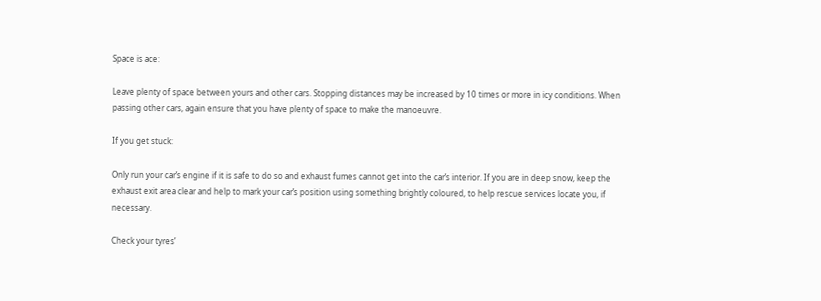Space is ace:

Leave plenty of space between yours and other cars. Stopping distances may be increased by 10 times or more in icy conditions. When passing other cars, again ensure that you have plenty of space to make the manoeuvre.

If you get stuck:

Only run your car’s engine if it is safe to do so and exhaust fumes cannot get into the car’s interior. If you are in deep snow, keep the exhaust exit area clear and help to mark your car’s position using something brightly coloured, to help rescue services locate you, if necessary.

Check your tyres’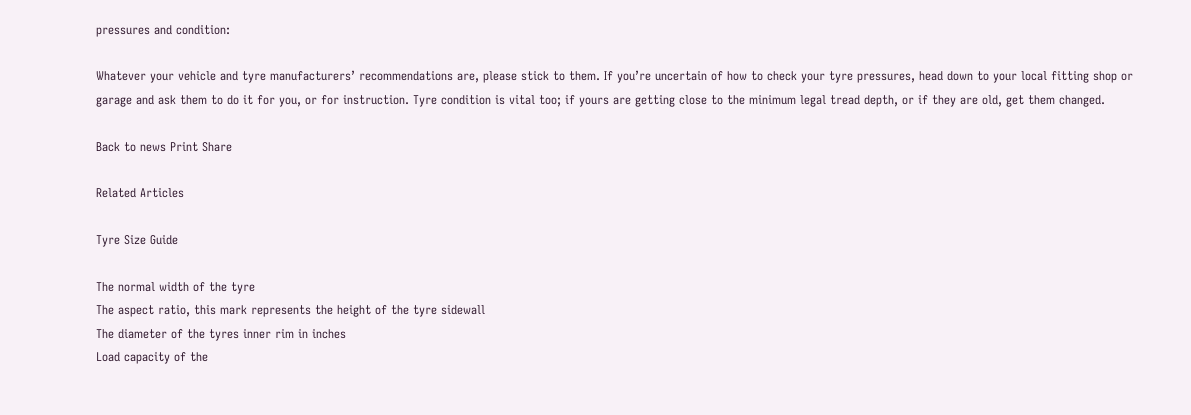pressures and condition:

Whatever your vehicle and tyre manufacturers’ recommendations are, please stick to them. If you’re uncertain of how to check your tyre pressures, head down to your local fitting shop or garage and ask them to do it for you, or for instruction. Tyre condition is vital too; if yours are getting close to the minimum legal tread depth, or if they are old, get them changed.

Back to news Print Share

Related Articles

Tyre Size Guide

The normal width of the tyre
The aspect ratio, this mark represents the height of the tyre sidewall
The diameter of the tyres inner rim in inches
Load capacity of the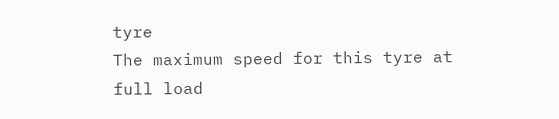tyre
The maximum speed for this tyre at full load